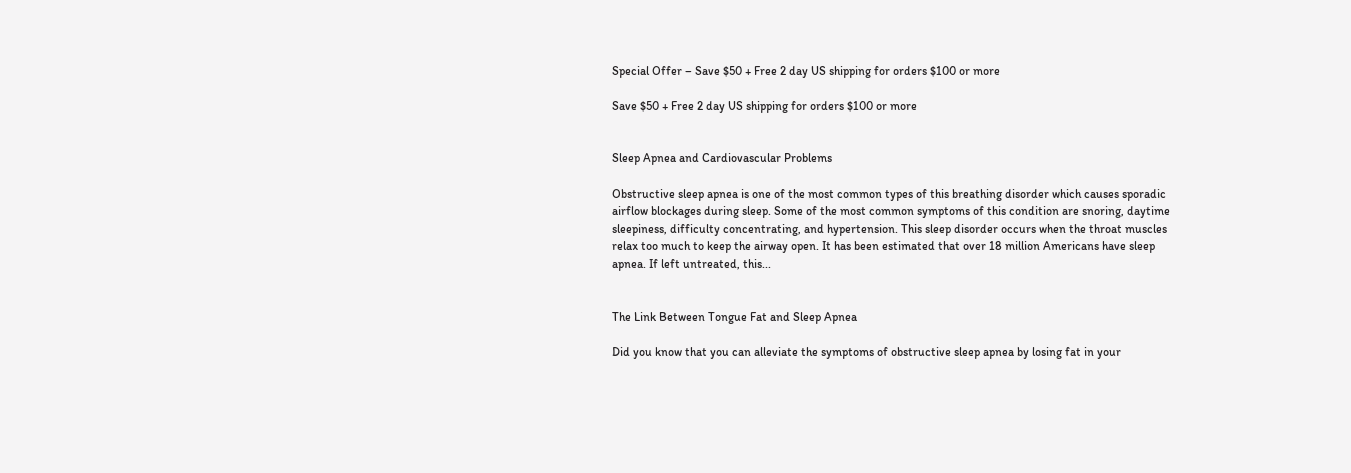Special Offer – Save $50 + Free 2 day US shipping for orders $100 or more

Save $50 + Free 2 day US shipping for orders $100 or more


Sleep Apnea and Cardiovascular Problems

Obstructive sleep apnea is one of the most common types of this breathing disorder which causes sporadic airflow blockages during sleep. Some of the most common symptoms of this condition are snoring, daytime sleepiness, difficulty concentrating, and hypertension. This sleep disorder occurs when the throat muscles relax too much to keep the airway open. It has been estimated that over 18 million Americans have sleep apnea. If left untreated, this...


The Link Between Tongue Fat and Sleep Apnea

Did you know that you can alleviate the symptoms of obstructive sleep apnea by losing fat in your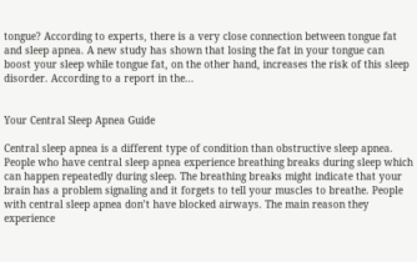tongue? According to experts, there is a very close connection between tongue fat and sleep apnea. A new study has shown that losing the fat in your tongue can boost your sleep while tongue fat, on the other hand, increases the risk of this sleep disorder. According to a report in the...


Your Central Sleep Apnea Guide

Central sleep apnea is a different type of condition than obstructive sleep apnea. People who have central sleep apnea experience breathing breaks during sleep which can happen repeatedly during sleep. The breathing breaks might indicate that your brain has a problem signaling and it forgets to tell your muscles to breathe. People with central sleep apnea don’t have blocked airways. The main reason they experience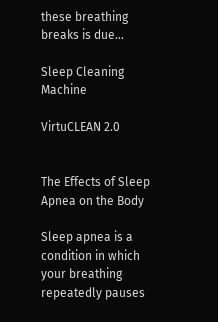these breathing breaks is due...

Sleep Cleaning Machine

VirtuCLEAN 2.0


The Effects of Sleep Apnea on the Body

Sleep apnea is a condition in which your breathing repeatedly pauses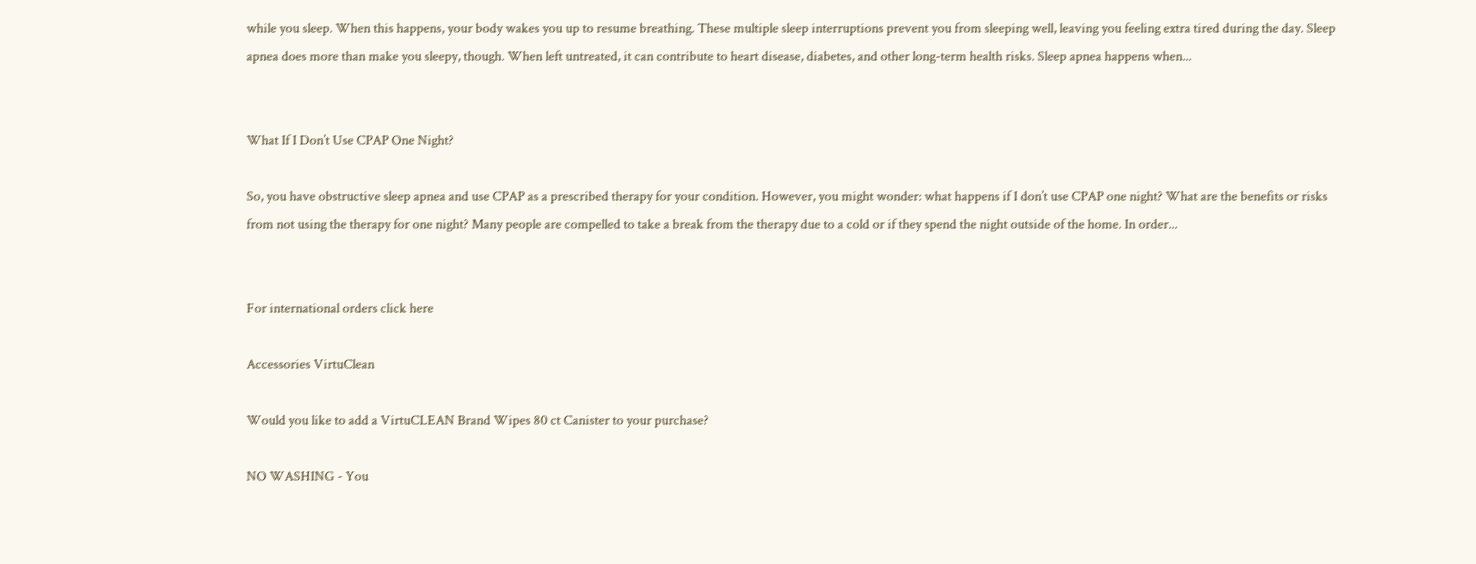while you sleep. When this happens, your body wakes you up to resume breathing. These multiple sleep interruptions prevent you from sleeping well, leaving you feeling extra tired during the day. Sleep apnea does more than make you sleepy, though. When left untreated, it can contribute to heart disease, diabetes, and other long-term health risks. Sleep apnea happens when...


What If I Don’t Use CPAP One Night?

So, you have obstructive sleep apnea and use CPAP as a prescribed therapy for your condition. However, you might wonder: what happens if I don’t use CPAP one night? What are the benefits or risks from not using the therapy for one night? Many people are compelled to take a break from the therapy due to a cold or if they spend the night outside of the home. In order...


For international orders click here

Accessories VirtuClean

Would you like to add a VirtuCLEAN Brand Wipes 80 ct Canister to your purchase?

NO WASHING - You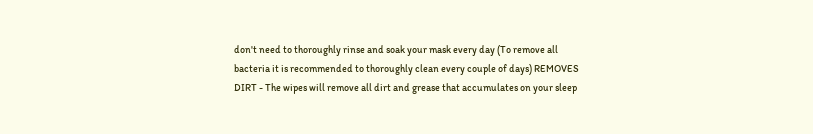don't need to thoroughly rinse and soak your mask every day (To remove all bacteria it is recommended to thoroughly clean every couple of days) REMOVES DIRT - The wipes will remove all dirt and grease that accumulates on your sleep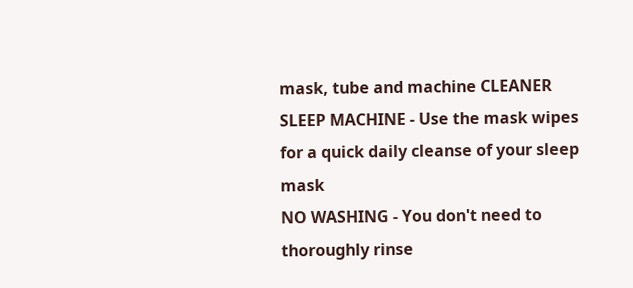mask, tube and machine CLEANER SLEEP MACHINE - Use the mask wipes for a quick daily cleanse of your sleep mask
NO WASHING - You don't need to thoroughly rinse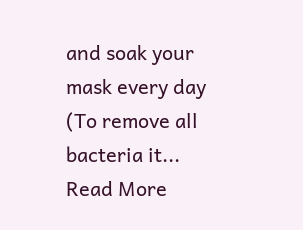and soak your mask every day (To remove all bacteria it... Read More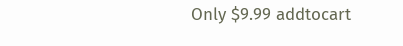Only $9.99 addtocart